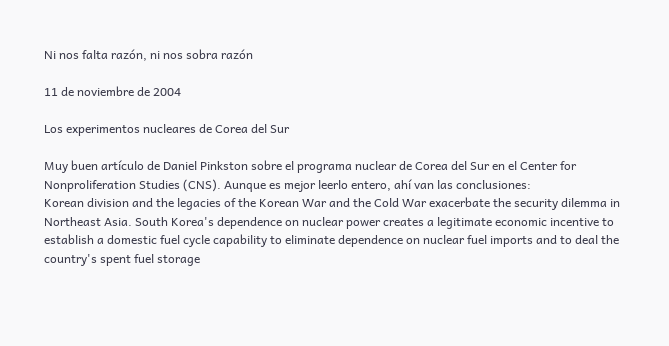Ni nos falta razón, ni nos sobra razón

11 de noviembre de 2004

Los experimentos nucleares de Corea del Sur

Muy buen artículo de Daniel Pinkston sobre el programa nuclear de Corea del Sur en el Center for Nonproliferation Studies (CNS). Aunque es mejor leerlo entero, ahí van las conclusiones:
Korean division and the legacies of the Korean War and the Cold War exacerbate the security dilemma in Northeast Asia. South Korea's dependence on nuclear power creates a legitimate economic incentive to establish a domestic fuel cycle capability to eliminate dependence on nuclear fuel imports and to deal the country's spent fuel storage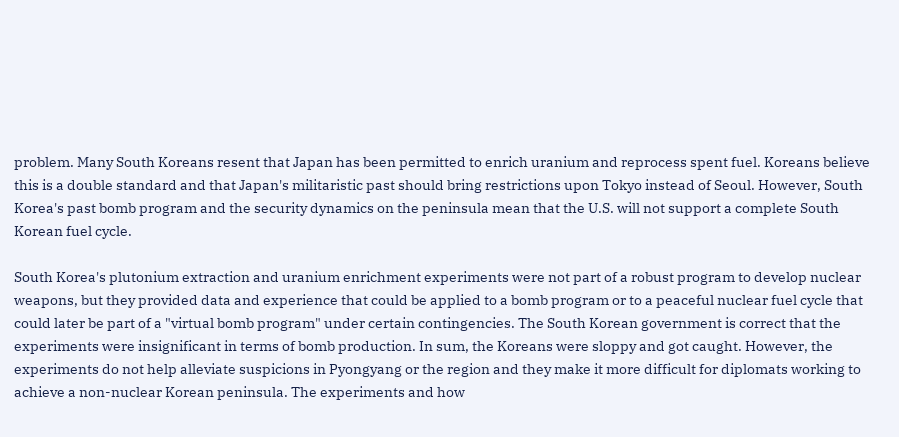problem. Many South Koreans resent that Japan has been permitted to enrich uranium and reprocess spent fuel. Koreans believe this is a double standard and that Japan's militaristic past should bring restrictions upon Tokyo instead of Seoul. However, South Korea's past bomb program and the security dynamics on the peninsula mean that the U.S. will not support a complete South Korean fuel cycle.

South Korea's plutonium extraction and uranium enrichment experiments were not part of a robust program to develop nuclear weapons, but they provided data and experience that could be applied to a bomb program or to a peaceful nuclear fuel cycle that could later be part of a "virtual bomb program" under certain contingencies. The South Korean government is correct that the experiments were insignificant in terms of bomb production. In sum, the Koreans were sloppy and got caught. However, the experiments do not help alleviate suspicions in Pyongyang or the region and they make it more difficult for diplomats working to achieve a non-nuclear Korean peninsula. The experiments and how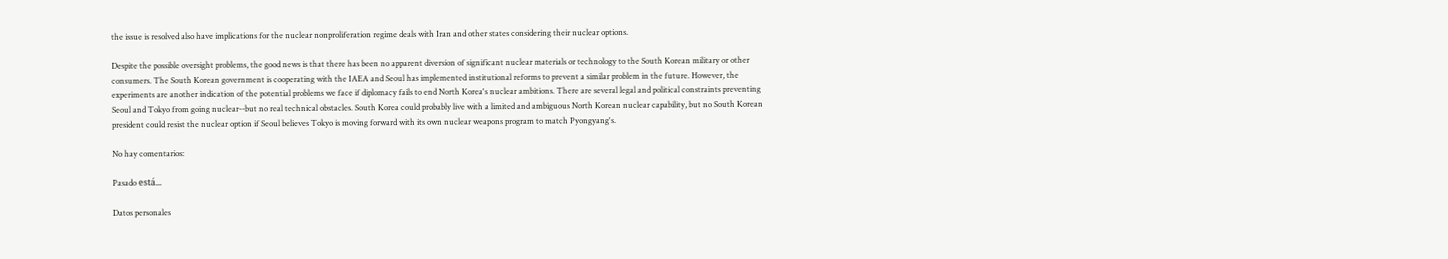the issue is resolved also have implications for the nuclear nonproliferation regime deals with Iran and other states considering their nuclear options.

Despite the possible oversight problems, the good news is that there has been no apparent diversion of significant nuclear materials or technology to the South Korean military or other consumers. The South Korean government is cooperating with the IAEA and Seoul has implemented institutional reforms to prevent a similar problem in the future. However, the experiments are another indication of the potential problems we face if diplomacy fails to end North Korea's nuclear ambitions. There are several legal and political constraints preventing Seoul and Tokyo from going nuclear--but no real technical obstacles. South Korea could probably live with a limited and ambiguous North Korean nuclear capability, but no South Korean president could resist the nuclear option if Seoul believes Tokyo is moving forward with its own nuclear weapons program to match Pyongyang's.

No hay comentarios:

Pasado está...

Datos personales